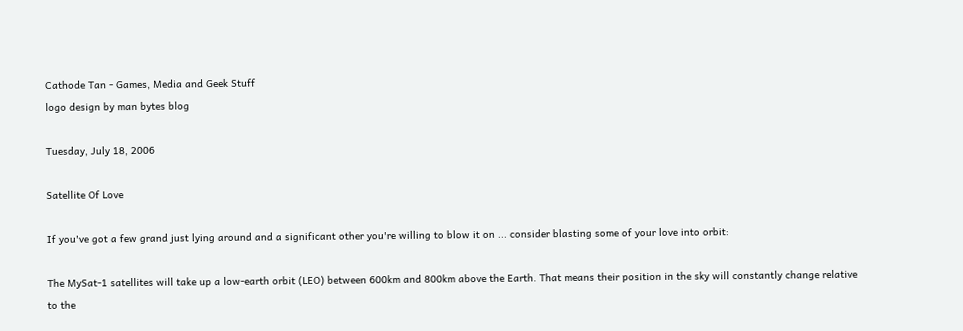Cathode Tan - Games, Media and Geek Stuff
logo design by man bytes blog

Tuesday, July 18, 2006

Satellite Of Love

If you've got a few grand just lying around and a significant other you're willing to blow it on ... consider blasting some of your love into orbit:

The MySat-1 satellites will take up a low-earth orbit (LEO) between 600km and 800km above the Earth. That means their position in the sky will constantly change relative to the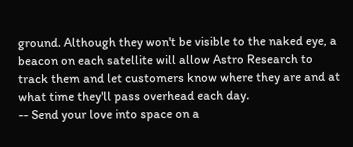ground. Although they won't be visible to the naked eye, a beacon on each satellite will allow Astro Research to track them and let customers know where they are and at what time they'll pass overhead each day.
-- Send your love into space on a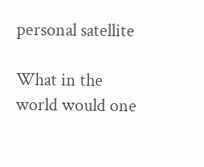personal satellite

What in the world would one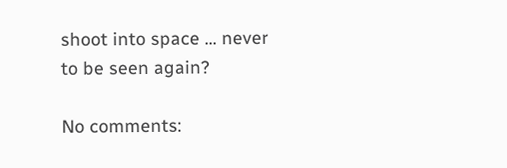shoot into space ... never to be seen again?

No comments: